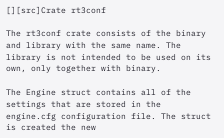[][src]Crate rt3conf

The rt3conf crate consists of the binary and library with the same name. The library is not intended to be used on its own, only together with binary.

The Engine struct contains all of the settings that are stored in the engine.cfg configuration file. The struct is created the new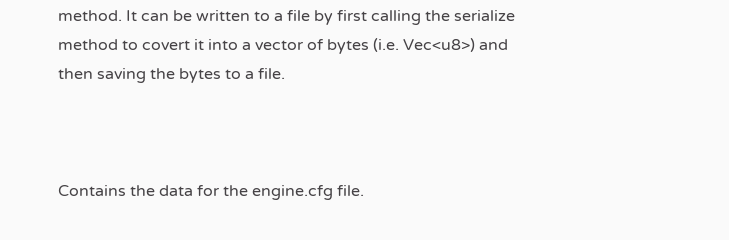method. It can be written to a file by first calling the serialize method to covert it into a vector of bytes (i.e. Vec<u8>) and then saving the bytes to a file.



Contains the data for the engine.cfg file.